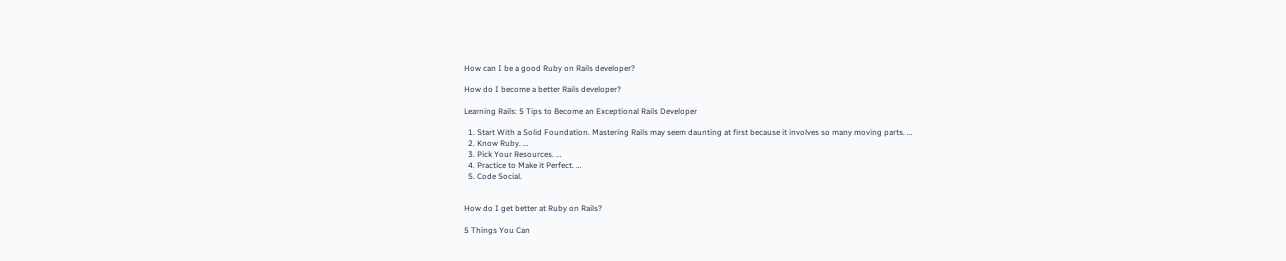How can I be a good Ruby on Rails developer?

How do I become a better Rails developer?

Learning Rails: 5 Tips to Become an Exceptional Rails Developer

  1. Start With a Solid Foundation. Mastering Rails may seem daunting at first because it involves so many moving parts. …
  2. Know Ruby. …
  3. Pick Your Resources. …
  4. Practice to Make it Perfect. …
  5. Code Social.


How do I get better at Ruby on Rails?

5 Things You Can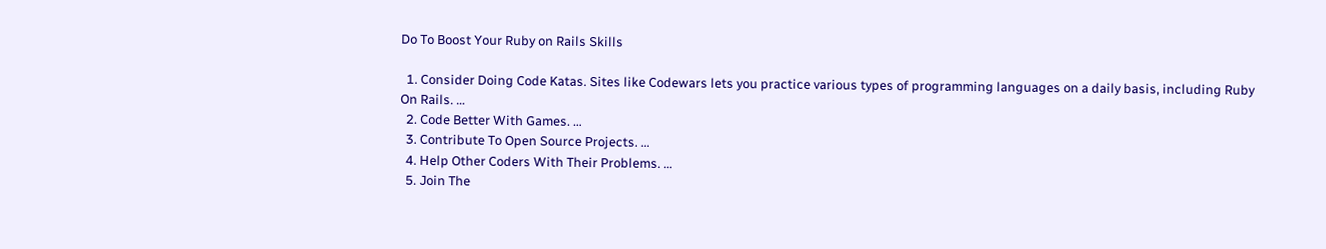Do To Boost Your Ruby on Rails Skills

  1. Consider Doing Code Katas. Sites like Codewars lets you practice various types of programming languages on a daily basis, including Ruby On Rails. …
  2. Code Better With Games. …
  3. Contribute To Open Source Projects. …
  4. Help Other Coders With Their Problems. …
  5. Join The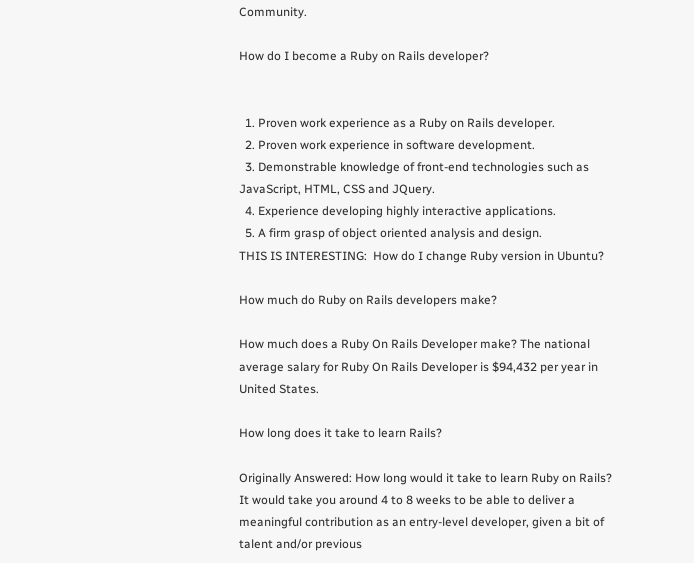Community.

How do I become a Ruby on Rails developer?


  1. Proven work experience as a Ruby on Rails developer.
  2. Proven work experience in software development.
  3. Demonstrable knowledge of front-end technologies such as JavaScript, HTML, CSS and JQuery.
  4. Experience developing highly interactive applications.
  5. A firm grasp of object oriented analysis and design.
THIS IS INTERESTING:  How do I change Ruby version in Ubuntu?

How much do Ruby on Rails developers make?

How much does a Ruby On Rails Developer make? The national average salary for Ruby On Rails Developer is $94,432 per year in United States.

How long does it take to learn Rails?

Originally Answered: How long would it take to learn Ruby on Rails? It would take you around 4 to 8 weeks to be able to deliver a meaningful contribution as an entry-level developer, given a bit of talent and/or previous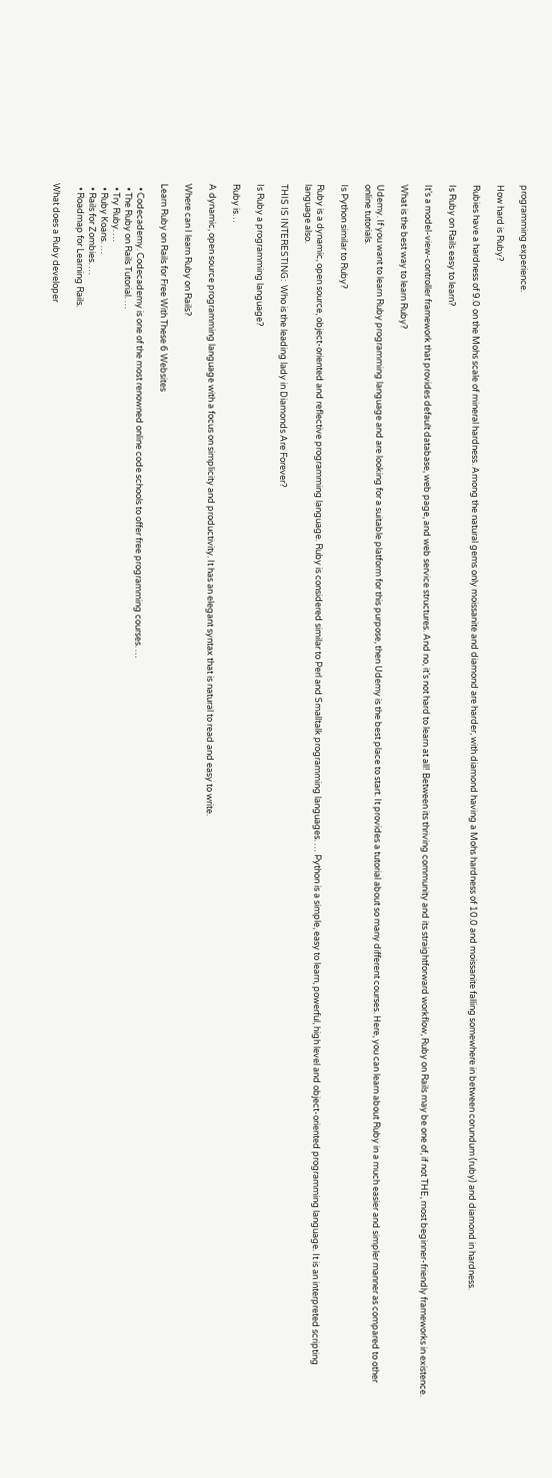programming experience.

How hard is Ruby?

Rubies have a hardness of 9.0 on the Mohs scale of mineral hardness. Among the natural gems only moissanite and diamond are harder, with diamond having a Mohs hardness of 10.0 and moissanite falling somewhere in between corundum (ruby) and diamond in hardness.

Is Ruby on Rails easy to learn?

It’s a model-view-controller framework that provides default database, web page, and web service structures. And no, it’s not hard to learn at all! Between its thriving community and its straightforward workflow, Ruby on Rails may be one of, if not THE, most beginner-friendly frameworks in existence.

What is the best way to learn Ruby?

Udemy. If you want to learn Ruby programming language and are looking for a suitable platform for this purpose, then Udemy is the best place to start. It provides a tutorial about so many different courses. Here, you can learn about Ruby in a much easier and simpler manner as compared to other online tutorials.

Is Python similar to Ruby?

Ruby is a dynamic, open source, object-oriented and reflective programming language. Ruby is considered similar to Perl and Smalltalk programming languages. … Python is a simple, easy to learn, powerful, high level and object-oriented programming language. It is an interpreted scripting language also.

THIS IS INTERESTING:  Who is the leading lady in Diamonds Are Forever?

Is Ruby a programming language?

Ruby is…

A dynamic, open source programming language with a focus on simplicity and productivity. It has an elegant syntax that is natural to read and easy to write.

Where can I learn Ruby on Rails?

Learn Ruby on Rails for Free With These 6 Websites

  • Codecademy. Codecademy is one of the most renowned online code schools to offer free programming courses. …
  • The Ruby on Rails Tutorial. …
  • Try Ruby. …
  • Ruby Koans. …
  • Rails for Zombies. …
  • Roadmap for Learning Rails.

What does a Ruby developer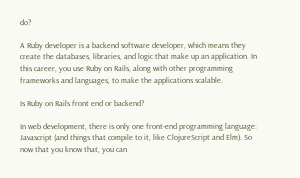do?

A Ruby developer is a backend software developer, which means they create the databases, libraries, and logic that make up an application. In this career, you use Ruby on Rails, along with other programming frameworks and languages, to make the applications scalable.

Is Ruby on Rails front end or backend?

In web development, there is only one front-end programming language: Javascript (and things that compile to it, like ClojureScript and Elm). So now that you know that, you can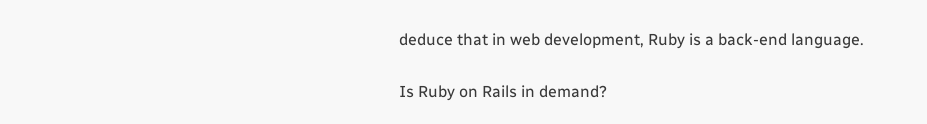deduce that in web development, Ruby is a back-end language.

Is Ruby on Rails in demand?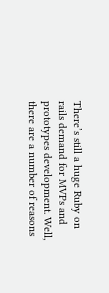There’s still a huge Ruby on rails demand for MVPs and prototypes development. Well, there are a number of reasons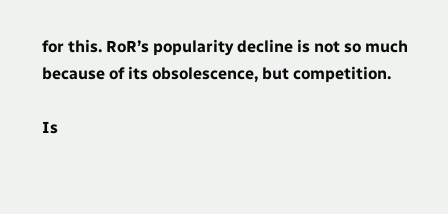for this. RoR’s popularity decline is not so much because of its obsolescence, but competition.

Is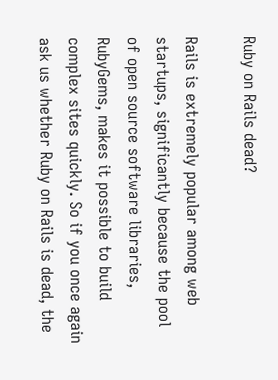Ruby on Rails dead?

Rails is extremely popular among web startups, significantly because the pool of open source software libraries, RubyGems, makes it possible to build complex sites quickly. So if you once again ask us whether Ruby on Rails is dead, the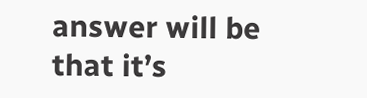answer will be that it’s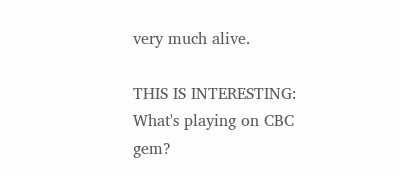very much alive.

THIS IS INTERESTING:  What's playing on CBC gem?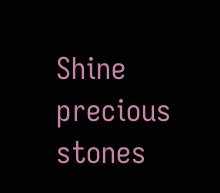Shine precious stones